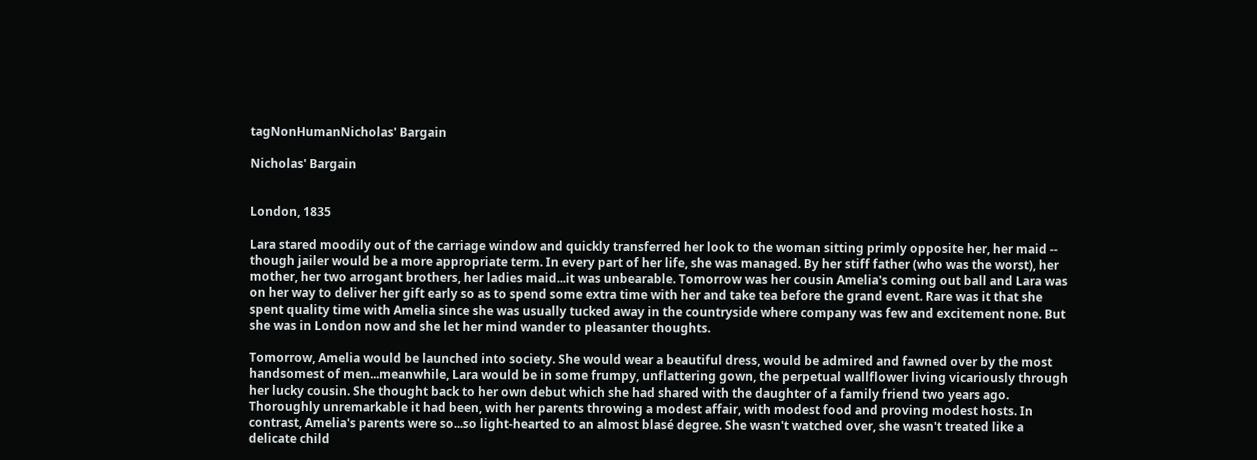tagNonHumanNicholas' Bargain

Nicholas' Bargain


London, 1835

Lara stared moodily out of the carriage window and quickly transferred her look to the woman sitting primly opposite her, her maid -- though jailer would be a more appropriate term. In every part of her life, she was managed. By her stiff father (who was the worst), her mother, her two arrogant brothers, her ladies maid...it was unbearable. Tomorrow was her cousin Amelia's coming out ball and Lara was on her way to deliver her gift early so as to spend some extra time with her and take tea before the grand event. Rare was it that she spent quality time with Amelia since she was usually tucked away in the countryside where company was few and excitement none. But she was in London now and she let her mind wander to pleasanter thoughts.

Tomorrow, Amelia would be launched into society. She would wear a beautiful dress, would be admired and fawned over by the most handsomest of men...meanwhile, Lara would be in some frumpy, unflattering gown, the perpetual wallflower living vicariously through her lucky cousin. She thought back to her own debut which she had shared with the daughter of a family friend two years ago. Thoroughly unremarkable it had been, with her parents throwing a modest affair, with modest food and proving modest hosts. In contrast, Amelia's parents were so...so light-hearted to an almost blasé degree. She wasn't watched over, she wasn't treated like a delicate child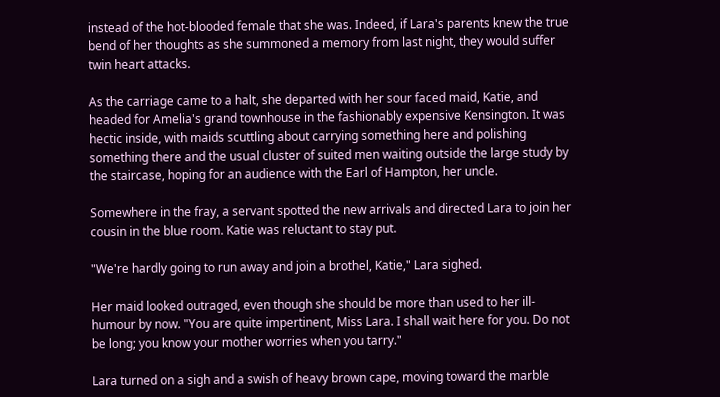instead of the hot-blooded female that she was. Indeed, if Lara's parents knew the true bend of her thoughts as she summoned a memory from last night, they would suffer twin heart attacks.

As the carriage came to a halt, she departed with her sour faced maid, Katie, and headed for Amelia's grand townhouse in the fashionably expensive Kensington. It was hectic inside, with maids scuttling about carrying something here and polishing something there and the usual cluster of suited men waiting outside the large study by the staircase, hoping for an audience with the Earl of Hampton, her uncle.

Somewhere in the fray, a servant spotted the new arrivals and directed Lara to join her cousin in the blue room. Katie was reluctant to stay put.

"We're hardly going to run away and join a brothel, Katie," Lara sighed.

Her maid looked outraged, even though she should be more than used to her ill-humour by now. "You are quite impertinent, Miss Lara. I shall wait here for you. Do not be long; you know your mother worries when you tarry."

Lara turned on a sigh and a swish of heavy brown cape, moving toward the marble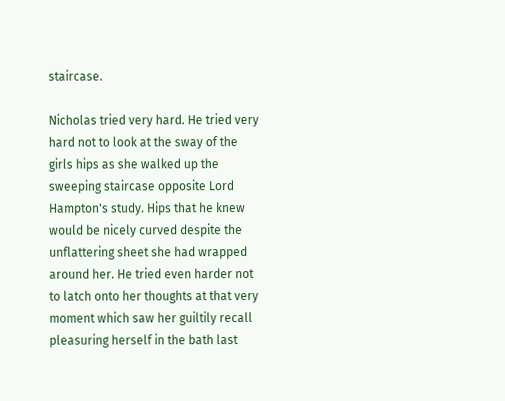staircase.

Nicholas tried very hard. He tried very hard not to look at the sway of the girls hips as she walked up the sweeping staircase opposite Lord Hampton's study. Hips that he knew would be nicely curved despite the unflattering sheet she had wrapped around her. He tried even harder not to latch onto her thoughts at that very moment which saw her guiltily recall pleasuring herself in the bath last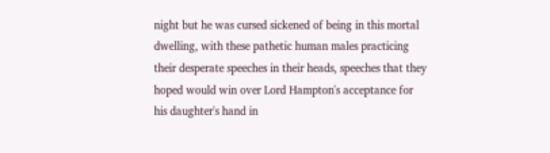night but he was cursed sickened of being in this mortal dwelling, with these pathetic human males practicing their desperate speeches in their heads, speeches that they hoped would win over Lord Hampton's acceptance for his daughter's hand in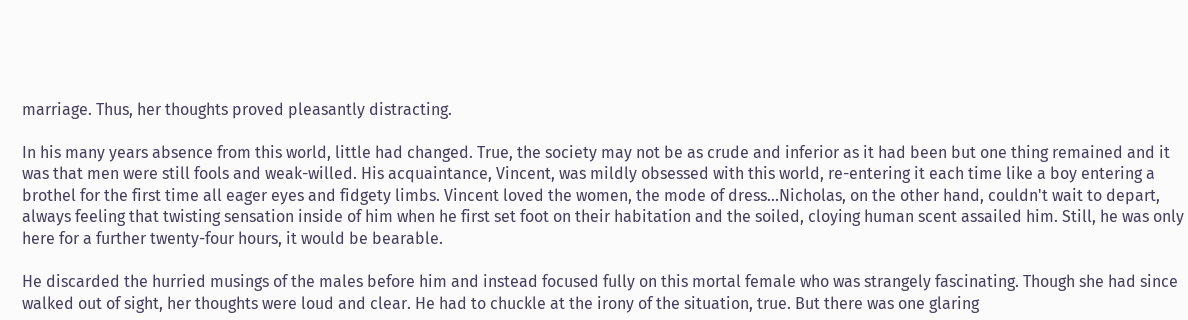marriage. Thus, her thoughts proved pleasantly distracting.

In his many years absence from this world, little had changed. True, the society may not be as crude and inferior as it had been but one thing remained and it was that men were still fools and weak-willed. His acquaintance, Vincent, was mildly obsessed with this world, re-entering it each time like a boy entering a brothel for the first time all eager eyes and fidgety limbs. Vincent loved the women, the mode of dress...Nicholas, on the other hand, couldn't wait to depart, always feeling that twisting sensation inside of him when he first set foot on their habitation and the soiled, cloying human scent assailed him. Still, he was only here for a further twenty-four hours, it would be bearable.

He discarded the hurried musings of the males before him and instead focused fully on this mortal female who was strangely fascinating. Though she had since walked out of sight, her thoughts were loud and clear. He had to chuckle at the irony of the situation, true. But there was one glaring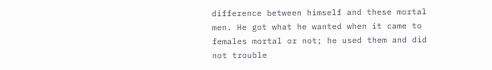difference between himself and these mortal men. He got what he wanted when it came to females mortal or not; he used them and did not trouble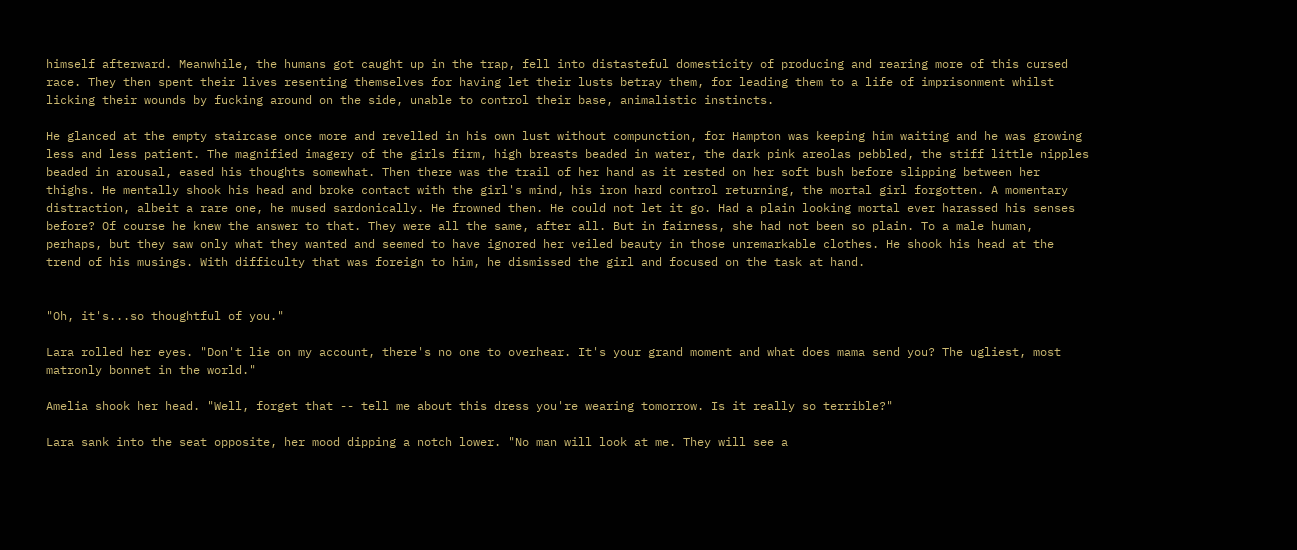himself afterward. Meanwhile, the humans got caught up in the trap, fell into distasteful domesticity of producing and rearing more of this cursed race. They then spent their lives resenting themselves for having let their lusts betray them, for leading them to a life of imprisonment whilst licking their wounds by fucking around on the side, unable to control their base, animalistic instincts.

He glanced at the empty staircase once more and revelled in his own lust without compunction, for Hampton was keeping him waiting and he was growing less and less patient. The magnified imagery of the girls firm, high breasts beaded in water, the dark pink areolas pebbled, the stiff little nipples beaded in arousal, eased his thoughts somewhat. Then there was the trail of her hand as it rested on her soft bush before slipping between her thighs. He mentally shook his head and broke contact with the girl's mind, his iron hard control returning, the mortal girl forgotten. A momentary distraction, albeit a rare one, he mused sardonically. He frowned then. He could not let it go. Had a plain looking mortal ever harassed his senses before? Of course he knew the answer to that. They were all the same, after all. But in fairness, she had not been so plain. To a male human, perhaps, but they saw only what they wanted and seemed to have ignored her veiled beauty in those unremarkable clothes. He shook his head at the trend of his musings. With difficulty that was foreign to him, he dismissed the girl and focused on the task at hand.


"Oh, it's...so thoughtful of you."

Lara rolled her eyes. "Don't lie on my account, there's no one to overhear. It's your grand moment and what does mama send you? The ugliest, most matronly bonnet in the world."

Amelia shook her head. "Well, forget that -- tell me about this dress you're wearing tomorrow. Is it really so terrible?"

Lara sank into the seat opposite, her mood dipping a notch lower. "No man will look at me. They will see a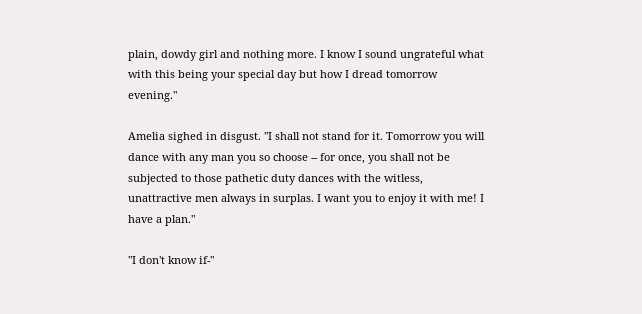plain, dowdy girl and nothing more. I know I sound ungrateful what with this being your special day but how I dread tomorrow evening."

Amelia sighed in disgust. "I shall not stand for it. Tomorrow you will dance with any man you so choose -- for once, you shall not be subjected to those pathetic duty dances with the witless, unattractive men always in surplas. I want you to enjoy it with me! I have a plan."

"I don't know if-"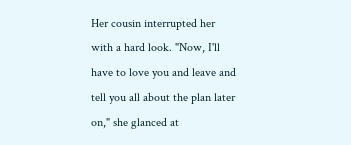Her cousin interrupted her with a hard look. "Now, I'll have to love you and leave and tell you all about the plan later on," she glanced at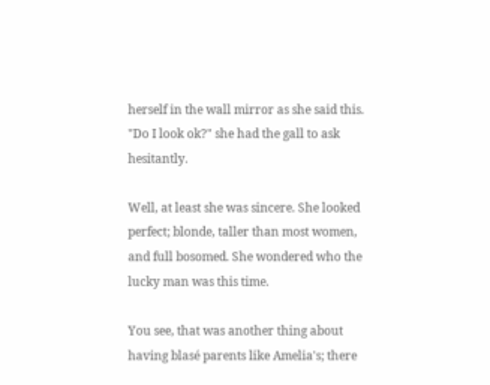herself in the wall mirror as she said this. "Do I look ok?" she had the gall to ask hesitantly.

Well, at least she was sincere. She looked perfect; blonde, taller than most women, and full bosomed. She wondered who the lucky man was this time.

You see, that was another thing about having blasé parents like Amelia's; there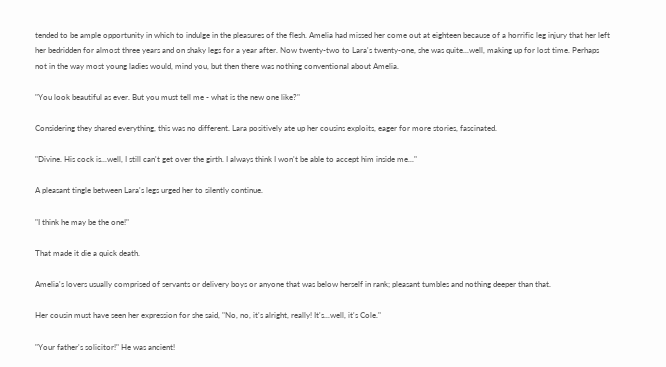tended to be ample opportunity in which to indulge in the pleasures of the flesh. Amelia had missed her come out at eighteen because of a horrific leg injury that her left her bedridden for almost three years and on shaky legs for a year after. Now twenty-two to Lara's twenty-one, she was quite...well, making up for lost time. Perhaps not in the way most young ladies would, mind you, but then there was nothing conventional about Amelia.

"You look beautiful as ever. But you must tell me - what is the new one like?"

Considering they shared everything, this was no different. Lara positively ate up her cousins exploits, eager for more stories, fascinated.

"Divine. His cock is...well, I still can't get over the girth. I always think I won't be able to accept him inside me..."

A pleasant tingle between Lara's legs urged her to silently continue.

"I think he may be the one!"

That made it die a quick death.

Amelia's lovers usually comprised of servants or delivery boys or anyone that was below herself in rank; pleasant tumbles and nothing deeper than that.

Her cousin must have seen her expression for she said, "No, no, it's alright, really! It's...well, it's Cole."

"Your father's solicitor!" He was ancient!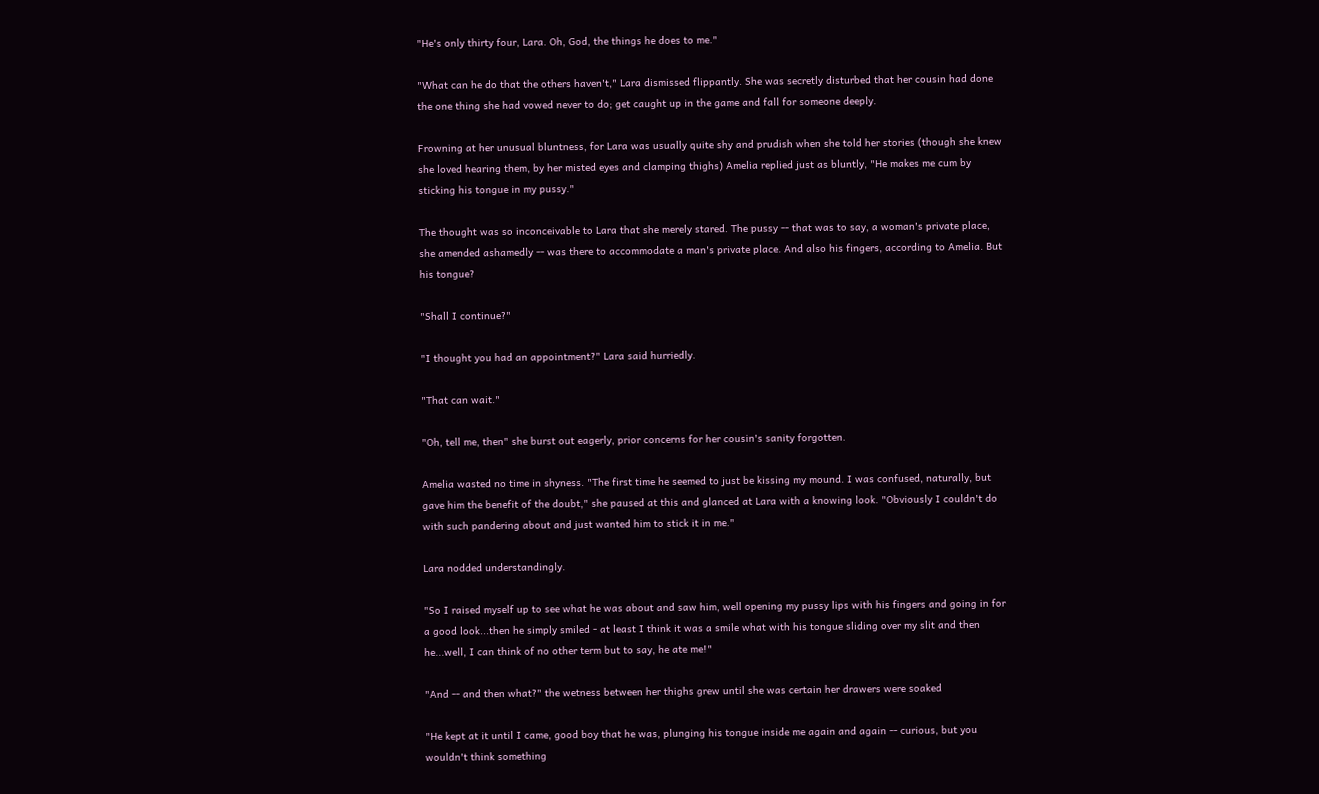"He's only thirty four, Lara. Oh, God, the things he does to me."

"What can he do that the others haven't," Lara dismissed flippantly. She was secretly disturbed that her cousin had done the one thing she had vowed never to do; get caught up in the game and fall for someone deeply.

Frowning at her unusual bluntness, for Lara was usually quite shy and prudish when she told her stories (though she knew she loved hearing them, by her misted eyes and clamping thighs) Amelia replied just as bluntly, "He makes me cum by sticking his tongue in my pussy."

The thought was so inconceivable to Lara that she merely stared. The pussy -- that was to say, a woman's private place, she amended ashamedly -- was there to accommodate a man's private place. And also his fingers, according to Amelia. But his tongue?

"Shall I continue?"

"I thought you had an appointment?" Lara said hurriedly.

"That can wait."

"Oh, tell me, then" she burst out eagerly, prior concerns for her cousin's sanity forgotten.

Amelia wasted no time in shyness. "The first time he seemed to just be kissing my mound. I was confused, naturally, but gave him the benefit of the doubt," she paused at this and glanced at Lara with a knowing look. "Obviously I couldn't do with such pandering about and just wanted him to stick it in me."

Lara nodded understandingly.

"So I raised myself up to see what he was about and saw him, well opening my pussy lips with his fingers and going in for a good look...then he simply smiled - at least I think it was a smile what with his tongue sliding over my slit and then he...well, I can think of no other term but to say, he ate me!"

"And -- and then what?" the wetness between her thighs grew until she was certain her drawers were soaked

"He kept at it until I came, good boy that he was, plunging his tongue inside me again and again -- curious, but you wouldn't think something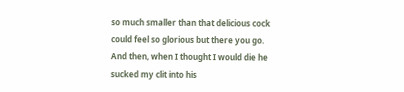so much smaller than that delicious cock could feel so glorious but there you go. And then, when I thought I would die he sucked my clit into his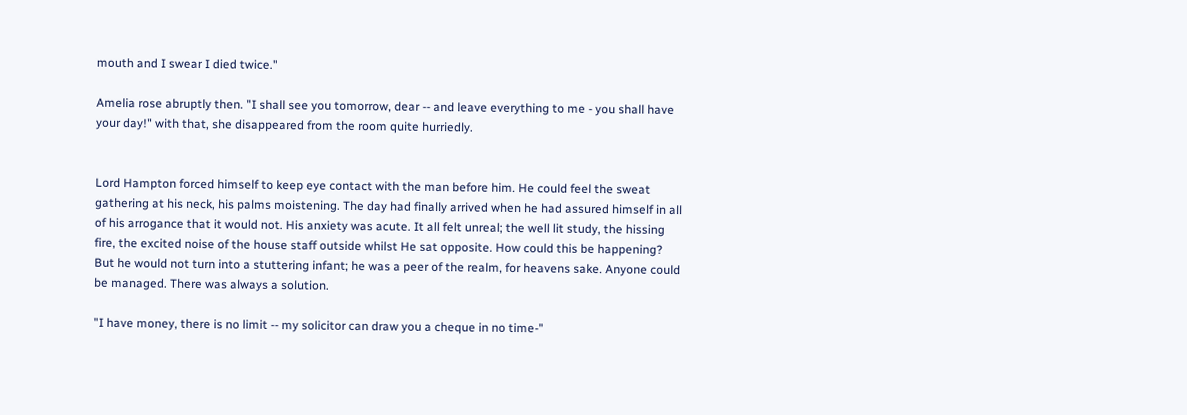mouth and I swear I died twice."

Amelia rose abruptly then. "I shall see you tomorrow, dear -- and leave everything to me - you shall have your day!" with that, she disappeared from the room quite hurriedly.


Lord Hampton forced himself to keep eye contact with the man before him. He could feel the sweat gathering at his neck, his palms moistening. The day had finally arrived when he had assured himself in all of his arrogance that it would not. His anxiety was acute. It all felt unreal; the well lit study, the hissing fire, the excited noise of the house staff outside whilst He sat opposite. How could this be happening? But he would not turn into a stuttering infant; he was a peer of the realm, for heavens sake. Anyone could be managed. There was always a solution.

"I have money, there is no limit -- my solicitor can draw you a cheque in no time-"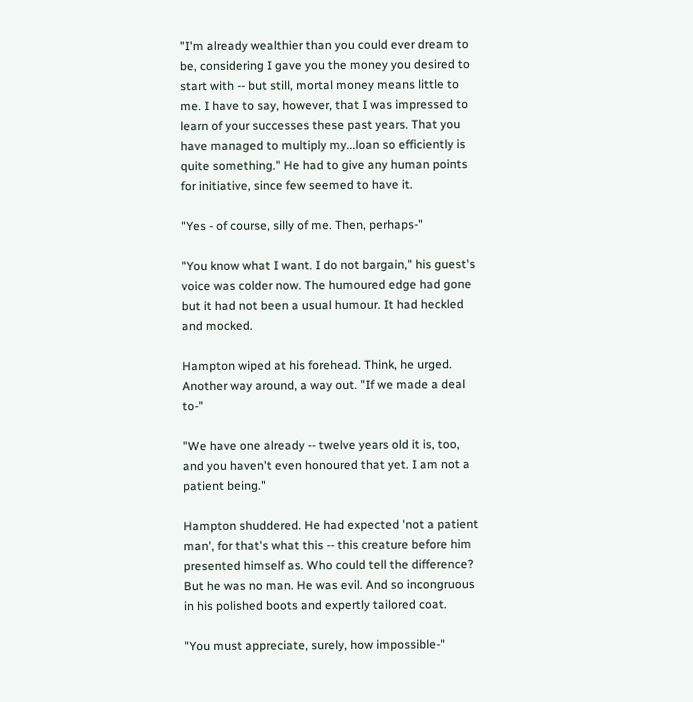"I'm already wealthier than you could ever dream to be, considering I gave you the money you desired to start with -- but still, mortal money means little to me. I have to say, however, that I was impressed to learn of your successes these past years. That you have managed to multiply my...loan so efficiently is quite something." He had to give any human points for initiative, since few seemed to have it.

"Yes - of course, silly of me. Then, perhaps-"

"You know what I want. I do not bargain," his guest's voice was colder now. The humoured edge had gone but it had not been a usual humour. It had heckled and mocked.

Hampton wiped at his forehead. Think, he urged. Another way around, a way out. "If we made a deal to-"

"We have one already -- twelve years old it is, too, and you haven't even honoured that yet. I am not a patient being."

Hampton shuddered. He had expected 'not a patient man', for that's what this -- this creature before him presented himself as. Who could tell the difference? But he was no man. He was evil. And so incongruous in his polished boots and expertly tailored coat.

"You must appreciate, surely, how impossible-"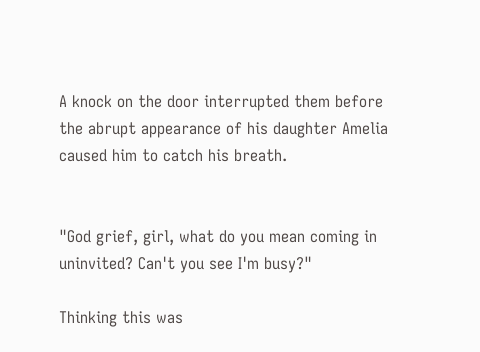A knock on the door interrupted them before the abrupt appearance of his daughter Amelia caused him to catch his breath.


"God grief, girl, what do you mean coming in uninvited? Can't you see I'm busy?"

Thinking this was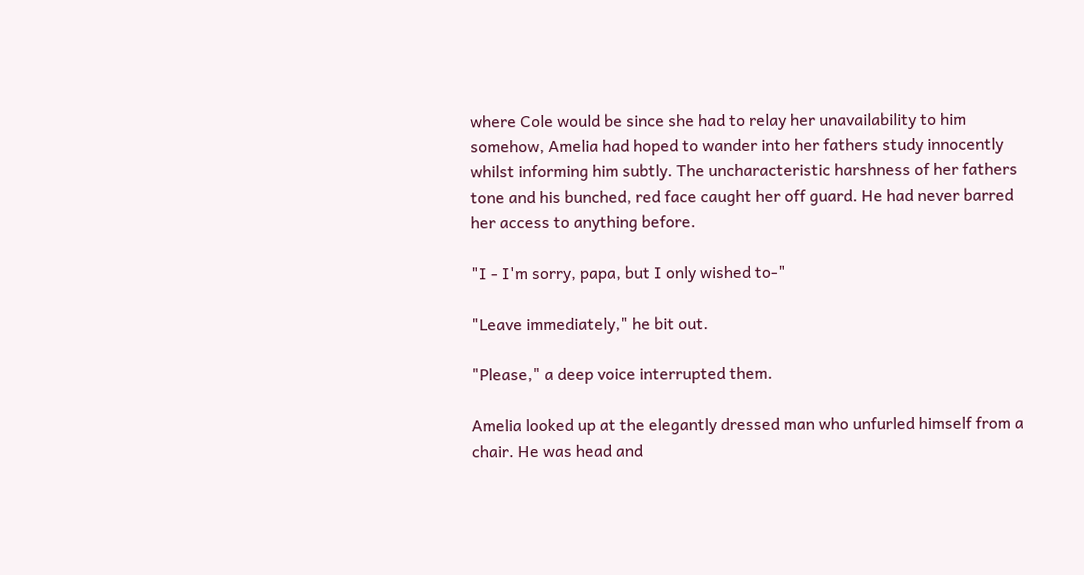where Cole would be since she had to relay her unavailability to him somehow, Amelia had hoped to wander into her fathers study innocently whilst informing him subtly. The uncharacteristic harshness of her fathers tone and his bunched, red face caught her off guard. He had never barred her access to anything before.

"I - I'm sorry, papa, but I only wished to-"

"Leave immediately," he bit out.

"Please," a deep voice interrupted them.

Amelia looked up at the elegantly dressed man who unfurled himself from a chair. He was head and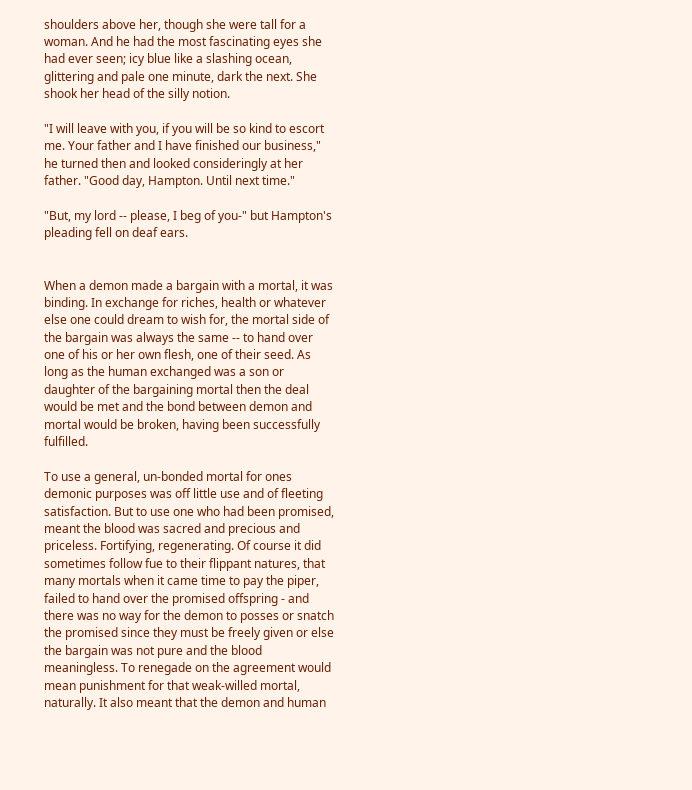shoulders above her, though she were tall for a woman. And he had the most fascinating eyes she had ever seen; icy blue like a slashing ocean, glittering and pale one minute, dark the next. She shook her head of the silly notion.

"I will leave with you, if you will be so kind to escort me. Your father and I have finished our business," he turned then and looked consideringly at her father. "Good day, Hampton. Until next time."

"But, my lord -- please, I beg of you-" but Hampton's pleading fell on deaf ears.


When a demon made a bargain with a mortal, it was binding. In exchange for riches, health or whatever else one could dream to wish for, the mortal side of the bargain was always the same -- to hand over one of his or her own flesh, one of their seed. As long as the human exchanged was a son or daughter of the bargaining mortal then the deal would be met and the bond between demon and mortal would be broken, having been successfully fulfilled.

To use a general, un-bonded mortal for ones demonic purposes was off little use and of fleeting satisfaction. But to use one who had been promised, meant the blood was sacred and precious and priceless. Fortifying, regenerating. Of course it did sometimes follow fue to their flippant natures, that many mortals when it came time to pay the piper, failed to hand over the promised offspring - and there was no way for the demon to posses or snatch the promised since they must be freely given or else the bargain was not pure and the blood meaningless. To renegade on the agreement would mean punishment for that weak-willed mortal, naturally. It also meant that the demon and human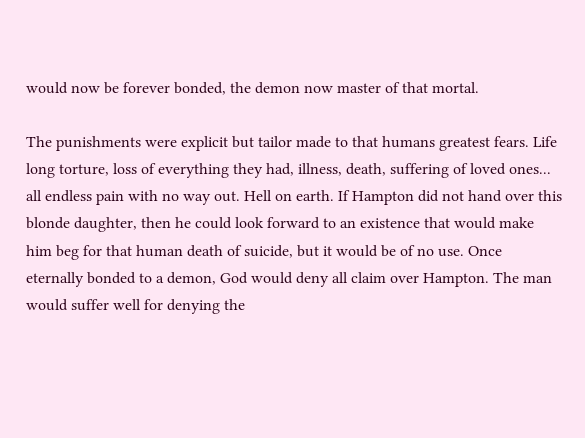would now be forever bonded, the demon now master of that mortal.

The punishments were explicit but tailor made to that humans greatest fears. Life long torture, loss of everything they had, illness, death, suffering of loved ones... all endless pain with no way out. Hell on earth. If Hampton did not hand over this blonde daughter, then he could look forward to an existence that would make him beg for that human death of suicide, but it would be of no use. Once eternally bonded to a demon, God would deny all claim over Hampton. The man would suffer well for denying the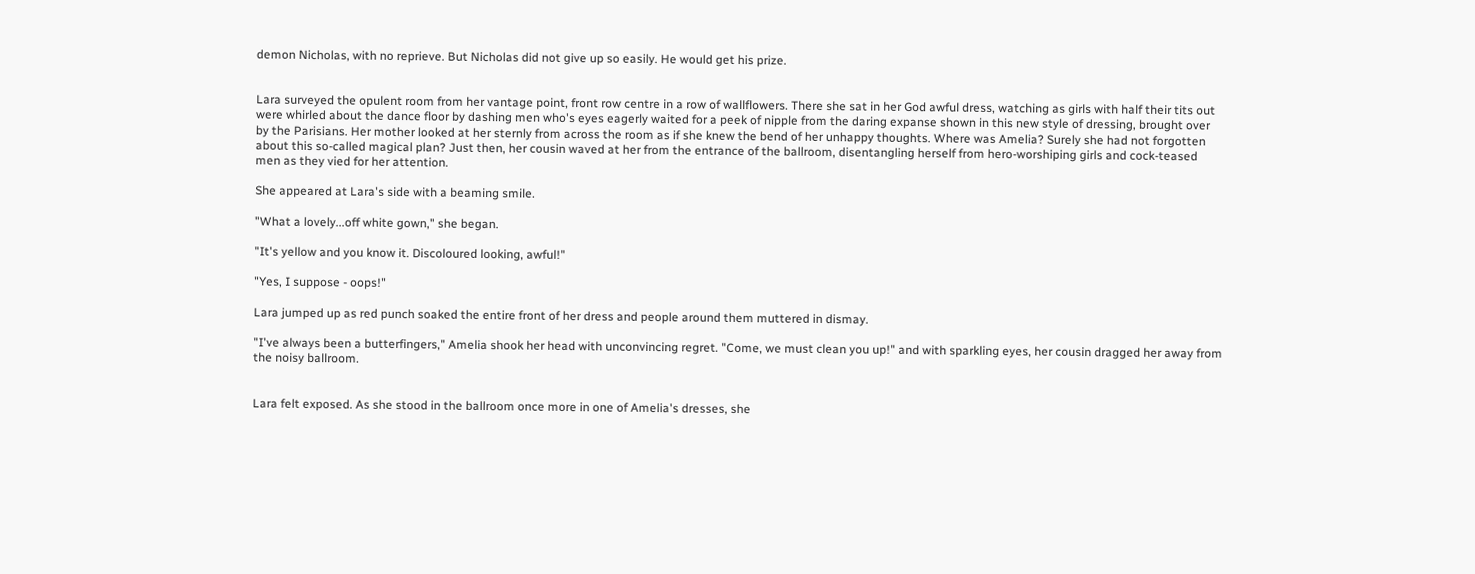demon Nicholas, with no reprieve. But Nicholas did not give up so easily. He would get his prize.


Lara surveyed the opulent room from her vantage point, front row centre in a row of wallflowers. There she sat in her God awful dress, watching as girls with half their tits out were whirled about the dance floor by dashing men who's eyes eagerly waited for a peek of nipple from the daring expanse shown in this new style of dressing, brought over by the Parisians. Her mother looked at her sternly from across the room as if she knew the bend of her unhappy thoughts. Where was Amelia? Surely she had not forgotten about this so-called magical plan? Just then, her cousin waved at her from the entrance of the ballroom, disentangling herself from hero-worshiping girls and cock-teased men as they vied for her attention.

She appeared at Lara's side with a beaming smile.

"What a lovely...off white gown," she began.

"It's yellow and you know it. Discoloured looking, awful!"

"Yes, I suppose - oops!"

Lara jumped up as red punch soaked the entire front of her dress and people around them muttered in dismay.

"I've always been a butterfingers," Amelia shook her head with unconvincing regret. "Come, we must clean you up!" and with sparkling eyes, her cousin dragged her away from the noisy ballroom.


Lara felt exposed. As she stood in the ballroom once more in one of Amelia's dresses, she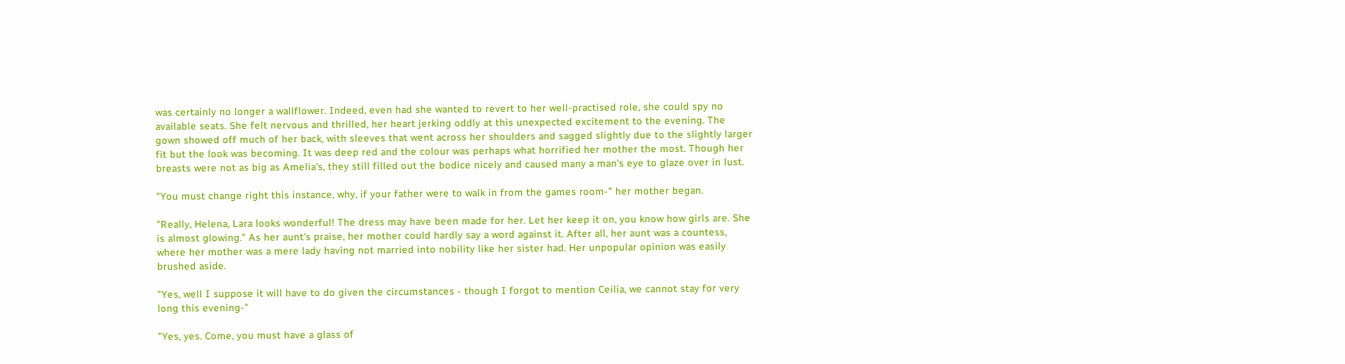was certainly no longer a wallflower. Indeed, even had she wanted to revert to her well-practised role, she could spy no available seats. She felt nervous and thrilled, her heart jerking oddly at this unexpected excitement to the evening. The gown showed off much of her back, with sleeves that went across her shoulders and sagged slightly due to the slightly larger fit but the look was becoming. It was deep red and the colour was perhaps what horrified her mother the most. Though her breasts were not as big as Amelia's, they still filled out the bodice nicely and caused many a man's eye to glaze over in lust.

"You must change right this instance, why, if your father were to walk in from the games room-" her mother began.

"Really, Helena, Lara looks wonderful! The dress may have been made for her. Let her keep it on, you know how girls are. She is almost glowing." As her aunt's praise, her mother could hardly say a word against it. After all, her aunt was a countess, where her mother was a mere lady having not married into nobility like her sister had. Her unpopular opinion was easily brushed aside.

"Yes, well I suppose it will have to do given the circumstances - though I forgot to mention Ceilia, we cannot stay for very long this evening-"

"Yes, yes. Come, you must have a glass of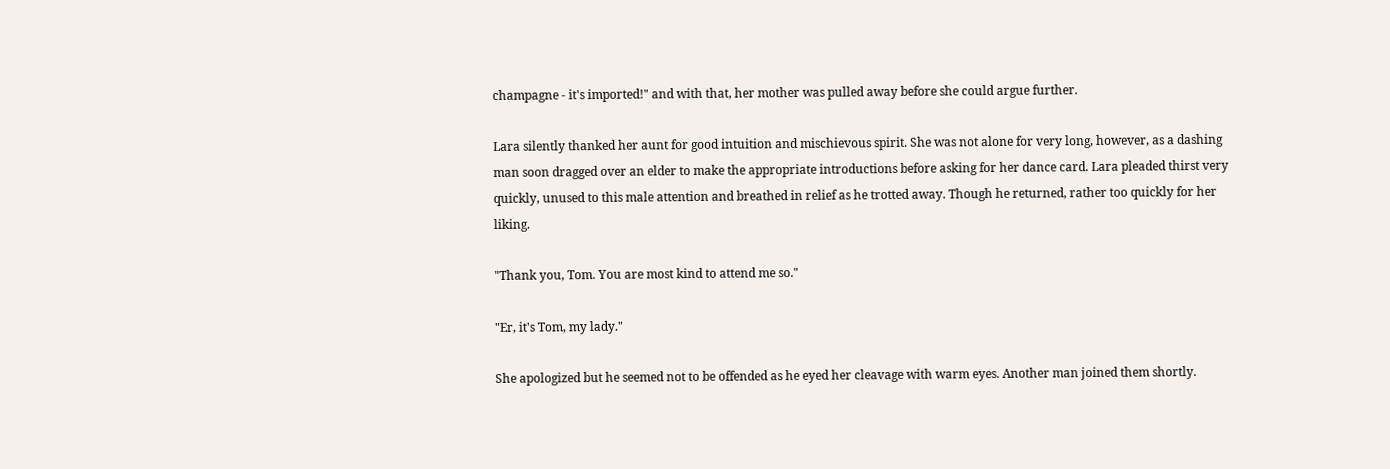champagne - it's imported!" and with that, her mother was pulled away before she could argue further.

Lara silently thanked her aunt for good intuition and mischievous spirit. She was not alone for very long, however, as a dashing man soon dragged over an elder to make the appropriate introductions before asking for her dance card. Lara pleaded thirst very quickly, unused to this male attention and breathed in relief as he trotted away. Though he returned, rather too quickly for her liking.

"Thank you, Tom. You are most kind to attend me so."

"Er, it's Tom, my lady."

She apologized but he seemed not to be offended as he eyed her cleavage with warm eyes. Another man joined them shortly.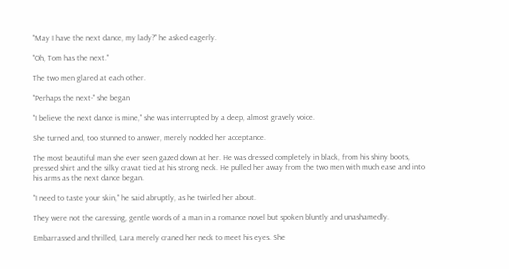"May I have the next dance, my lady?" he asked eagerly.

"Oh, Tom has the next."

The two men glared at each other.

"Perhaps the next-" she began

"I believe the next dance is mine," she was interrupted by a deep, almost gravely voice.

She turned and, too stunned to answer, merely nodded her acceptance.

The most beautiful man she ever seen gazed down at her. He was dressed completely in black, from his shiny boots, pressed shirt and the silky cravat tied at his strong neck. He pulled her away from the two men with much ease and into his arms as the next dance began.

"I need to taste your skin," he said abruptly, as he twirled her about.

They were not the caressing, gentle words of a man in a romance novel but spoken bluntly and unashamedly.

Embarrassed and thrilled, Lara merely craned her neck to meet his eyes. She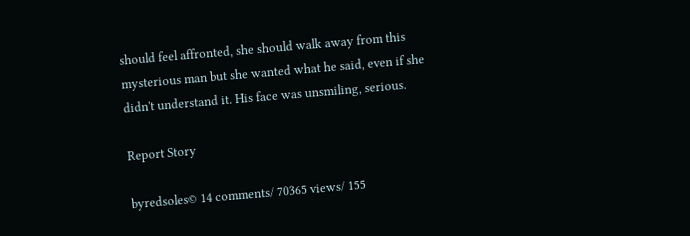should feel affronted, she should walk away from this mysterious man but she wanted what he said, even if she didn't understand it. His face was unsmiling, serious.

Report Story

byredsoles© 14 comments/ 70365 views/ 155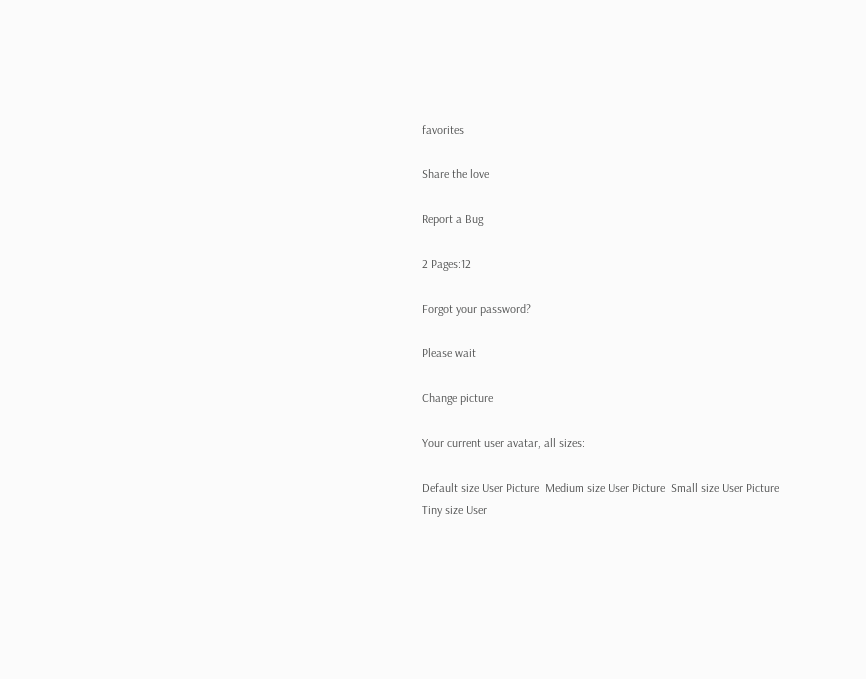favorites

Share the love

Report a Bug

2 Pages:12

Forgot your password?

Please wait

Change picture

Your current user avatar, all sizes:

Default size User Picture  Medium size User Picture  Small size User Picture  Tiny size User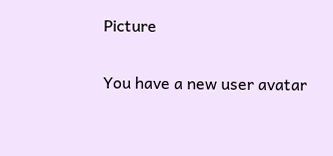Picture

You have a new user avatar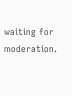waiting for moderation.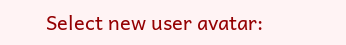Select new user avatar: